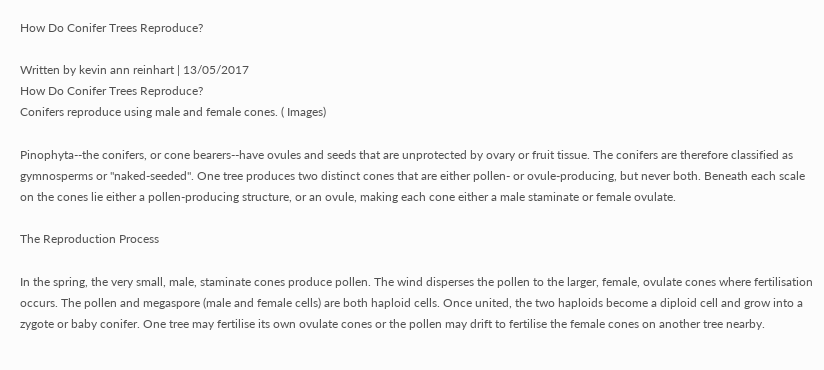How Do Conifer Trees Reproduce?

Written by kevin ann reinhart | 13/05/2017
How Do Conifer Trees Reproduce?
Conifers reproduce using male and female cones. ( Images)

Pinophyta--the conifers, or cone bearers--have ovules and seeds that are unprotected by ovary or fruit tissue. The conifers are therefore classified as gymnosperms or "naked-seeded". One tree produces two distinct cones that are either pollen- or ovule-producing, but never both. Beneath each scale on the cones lie either a pollen-producing structure, or an ovule, making each cone either a male staminate or female ovulate.

The Reproduction Process

In the spring, the very small, male, staminate cones produce pollen. The wind disperses the pollen to the larger, female, ovulate cones where fertilisation occurs. The pollen and megaspore (male and female cells) are both haploid cells. Once united, the two haploids become a diploid cell and grow into a zygote or baby conifer. One tree may fertilise its own ovulate cones or the pollen may drift to fertilise the female cones on another tree nearby.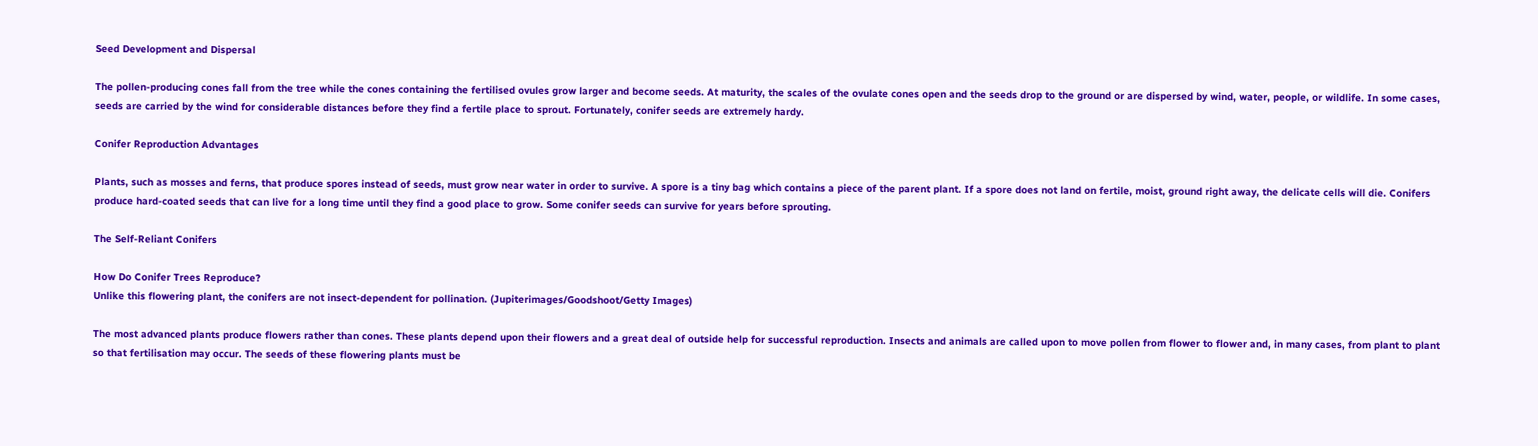Seed Development and Dispersal

The pollen-producing cones fall from the tree while the cones containing the fertilised ovules grow larger and become seeds. At maturity, the scales of the ovulate cones open and the seeds drop to the ground or are dispersed by wind, water, people, or wildlife. In some cases, seeds are carried by the wind for considerable distances before they find a fertile place to sprout. Fortunately, conifer seeds are extremely hardy.

Conifer Reproduction Advantages

Plants, such as mosses and ferns, that produce spores instead of seeds, must grow near water in order to survive. A spore is a tiny bag which contains a piece of the parent plant. If a spore does not land on fertile, moist, ground right away, the delicate cells will die. Conifers produce hard-coated seeds that can live for a long time until they find a good place to grow. Some conifer seeds can survive for years before sprouting.

The Self-Reliant Conifers

How Do Conifer Trees Reproduce?
Unlike this flowering plant, the conifers are not insect-dependent for pollination. (Jupiterimages/Goodshoot/Getty Images)

The most advanced plants produce flowers rather than cones. These plants depend upon their flowers and a great deal of outside help for successful reproduction. Insects and animals are called upon to move pollen from flower to flower and, in many cases, from plant to plant so that fertilisation may occur. The seeds of these flowering plants must be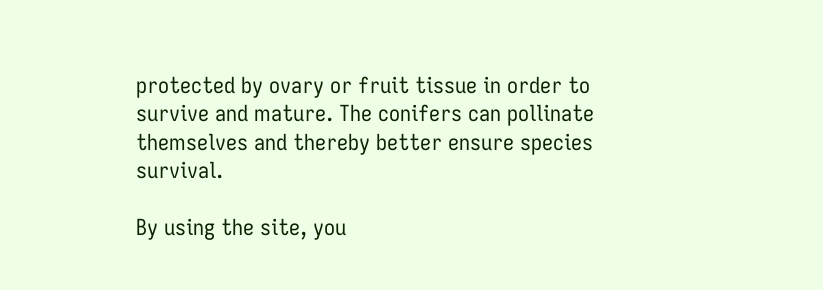protected by ovary or fruit tissue in order to survive and mature. The conifers can pollinate themselves and thereby better ensure species survival.

By using the site, you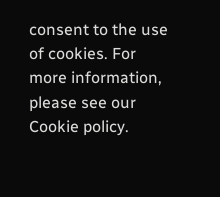consent to the use of cookies. For more information, please see our Cookie policy.